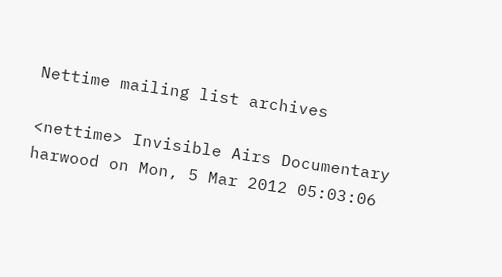Nettime mailing list archives

<nettime> Invisible Airs Documentary
harwood on Mon, 5 Mar 2012 05:03:06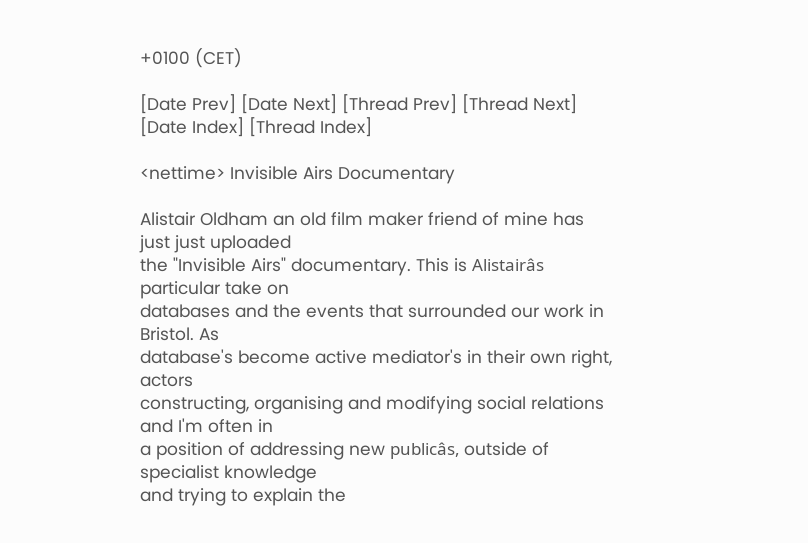+0100 (CET)

[Date Prev] [Date Next] [Thread Prev] [Thread Next] [Date Index] [Thread Index]

<nettime> Invisible Airs Documentary

Alistair Oldham an old film maker friend of mine has just just uploaded
the "Invisible Airs" documentary. This is Alistairâs particular take on
databases and the events that surrounded our work in Bristol. As
database's become active mediator's in their own right, actors
constructing, organising and modifying social relations and I'm often in
a position of addressing new publicâs, outside of specialist knowledge
and trying to explain the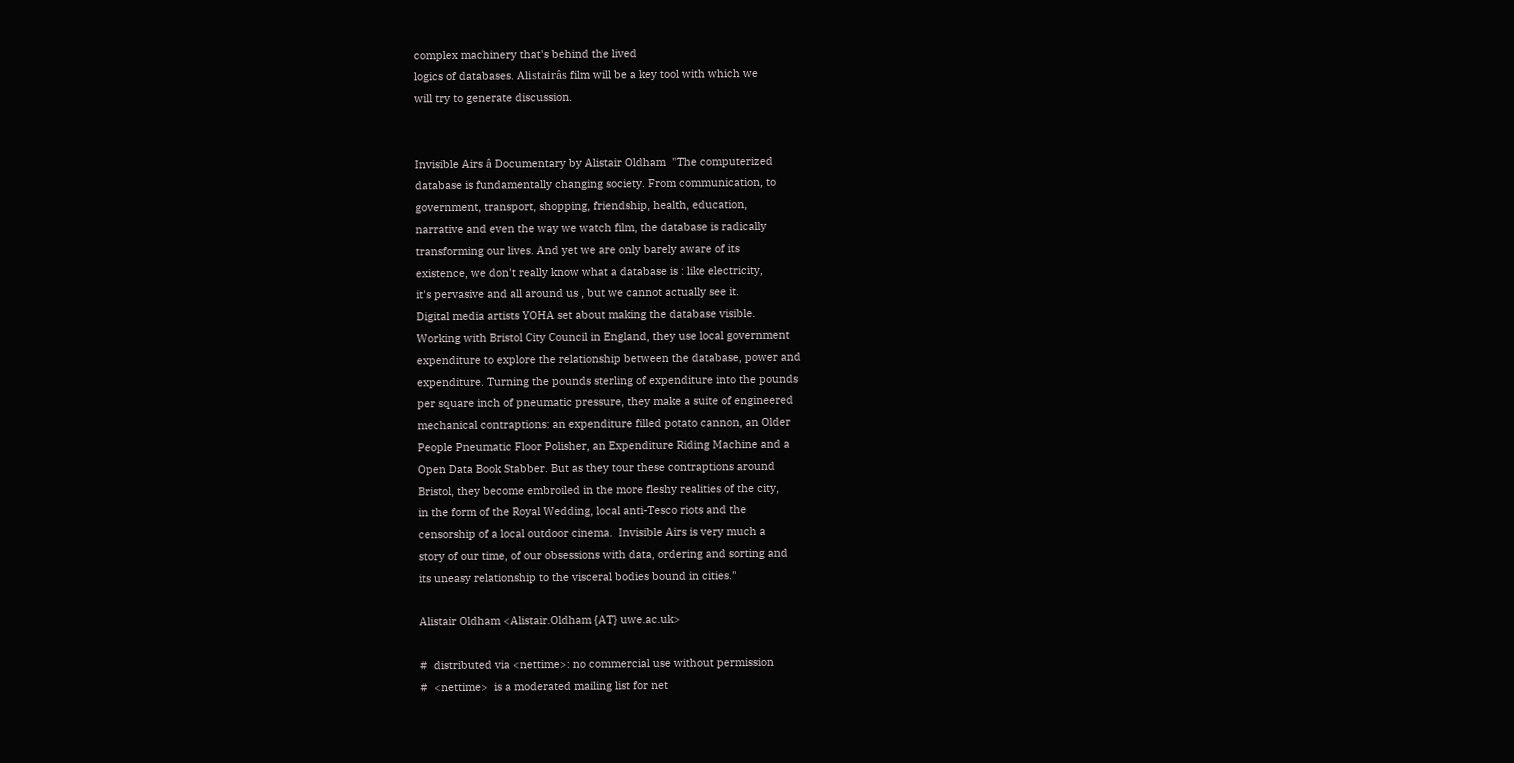complex machinery that's behind the lived
logics of databases. Alistairâs film will be a key tool with which we
will try to generate discussion.


Invisible Airs â Documentary by Alistair Oldham  "The computerized
database is fundamentally changing society. From communication, to
government, transport, shopping, friendship, health, education,
narrative and even the way we watch film, the database is radically
transforming our lives. And yet we are only barely aware of its
existence, we don't really know what a database is : like electricity,
it's pervasive and all around us , but we cannot actually see it.
Digital media artists YOHA set about making the database visible.
Working with Bristol City Council in England, they use local government
expenditure to explore the relationship between the database, power and
expenditure. Turning the pounds sterling of expenditure into the pounds
per square inch of pneumatic pressure, they make a suite of engineered
mechanical contraptions: an expenditure filled potato cannon, an Older
People Pneumatic Floor Polisher, an Expenditure Riding Machine and a
Open Data Book Stabber. But as they tour these contraptions around
Bristol, they become embroiled in the more fleshy realities of the city,
in the form of the Royal Wedding, local anti-Tesco riots and the
censorship of a local outdoor cinema.  Invisible Airs is very much a
story of our time, of our obsessions with data, ordering and sorting and
its uneasy relationship to the visceral bodies bound in cities."

Alistair Oldham <Alistair.Oldham {AT} uwe.ac.uk>

#  distributed via <nettime>: no commercial use without permission
#  <nettime>  is a moderated mailing list for net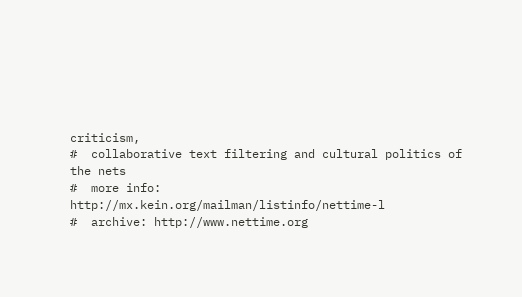criticism,
#  collaborative text filtering and cultural politics of the nets
#  more info: http://mx.kein.org/mailman/listinfo/nettime-l
#  archive: http://www.nettime.org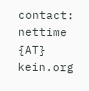contact: nettime {AT} kein.org